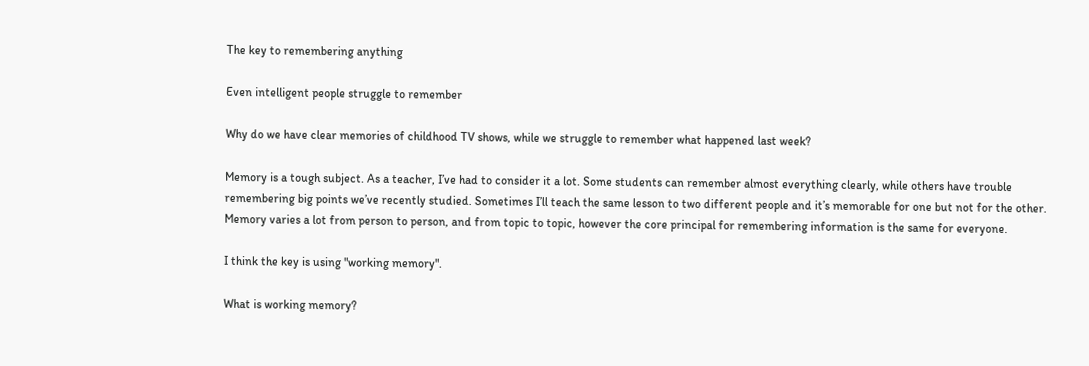The key to remembering anything

Even intelligent people struggle to remember

Why do we have clear memories of childhood TV shows, while we struggle to remember what happened last week?

Memory is a tough subject. As a teacher, I’ve had to consider it a lot. Some students can remember almost everything clearly, while others have trouble remembering big points we’ve recently studied. Sometimes I’ll teach the same lesson to two different people and it’s memorable for one but not for the other. Memory varies a lot from person to person, and from topic to topic, however the core principal for remembering information is the same for everyone.

I think the key is using "working memory".

What is working memory?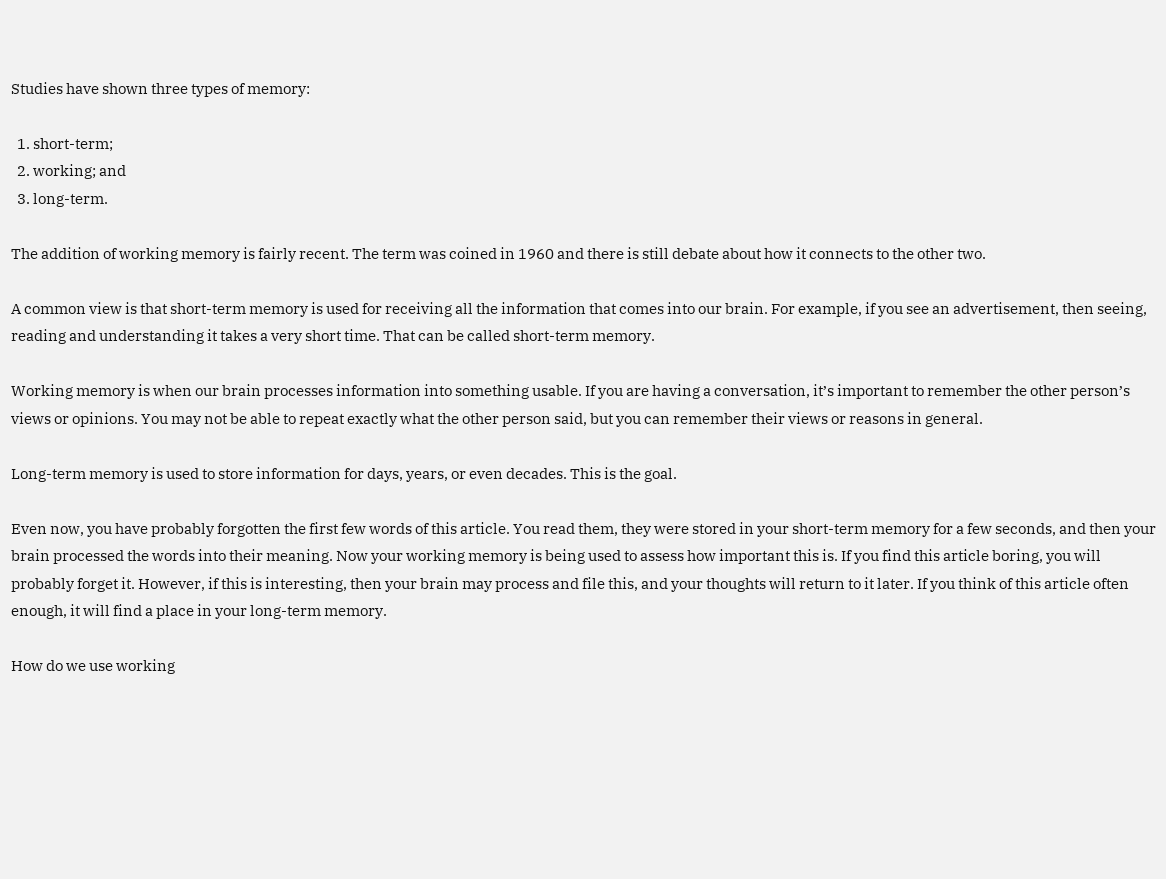Studies have shown three types of memory:

  1. short-term;
  2. working; and
  3. long-term.

The addition of working memory is fairly recent. The term was coined in 1960 and there is still debate about how it connects to the other two.

A common view is that short-term memory is used for receiving all the information that comes into our brain. For example, if you see an advertisement, then seeing, reading and understanding it takes a very short time. That can be called short-term memory.

Working memory is when our brain processes information into something usable. If you are having a conversation, it’s important to remember the other person’s views or opinions. You may not be able to repeat exactly what the other person said, but you can remember their views or reasons in general.

Long-term memory is used to store information for days, years, or even decades. This is the goal.

Even now, you have probably forgotten the first few words of this article. You read them, they were stored in your short-term memory for a few seconds, and then your brain processed the words into their meaning. Now your working memory is being used to assess how important this is. If you find this article boring, you will probably forget it. However, if this is interesting, then your brain may process and file this, and your thoughts will return to it later. If you think of this article often enough, it will find a place in your long-term memory.

How do we use working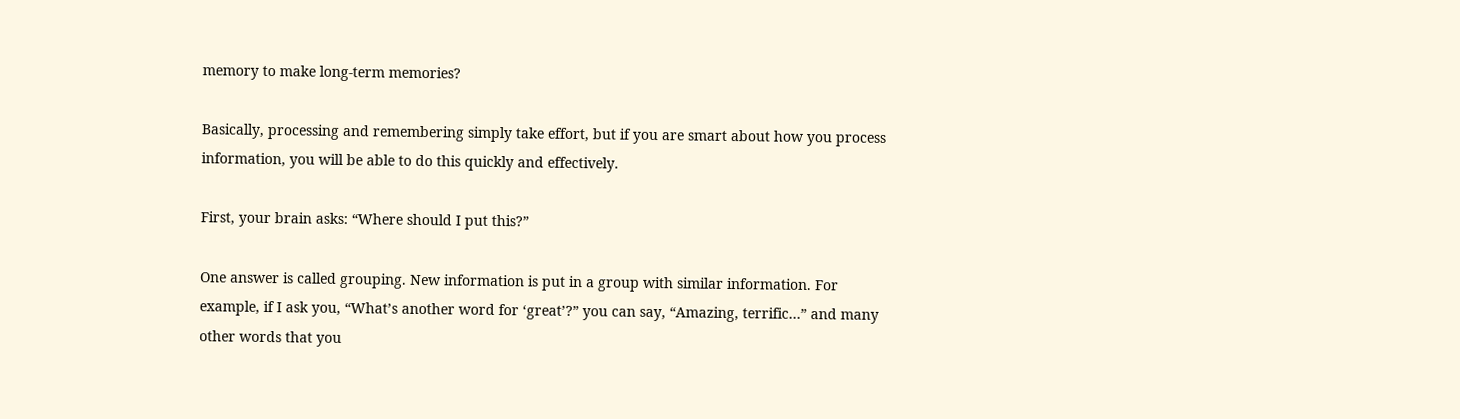memory to make long-term memories?

Basically, processing and remembering simply take effort, but if you are smart about how you process information, you will be able to do this quickly and effectively.

First, your brain asks: “Where should I put this?”

One answer is called grouping. New information is put in a group with similar information. For example, if I ask you, “What’s another word for ‘great’?” you can say, “Amazing, terrific…” and many other words that you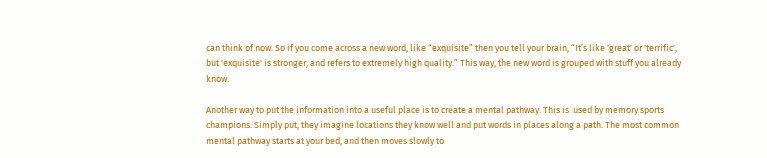can think of now. So if you come across a new word, like “exquisite” then you tell your brain, “It’s like 'great' or 'terrific', but 'exquisite' is stronger, and refers to extremely high quality.” This way, the new word is grouped with stuff you already know.

Another way to put the information into a useful place is to create a mental pathway. This is  used by memory sports champions. Simply put, they imagine locations they know well and put words in places along a path. The most common mental pathway starts at your bed, and then moves slowly to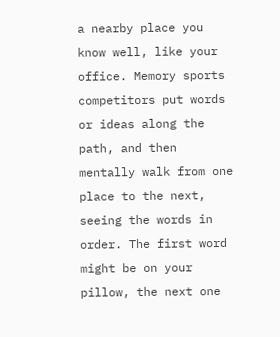a nearby place you know well, like your office. Memory sports competitors put words or ideas along the path, and then mentally walk from one place to the next, seeing the words in order. The first word might be on your pillow, the next one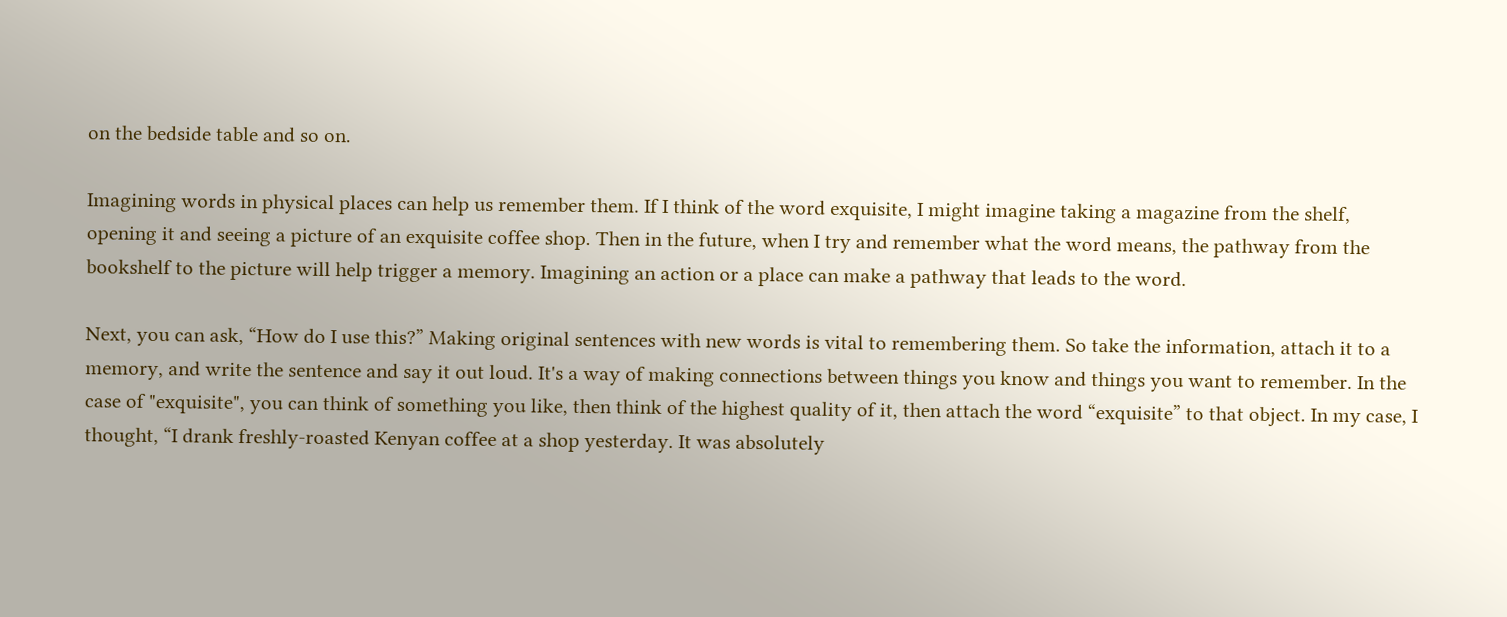on the bedside table and so on.

Imagining words in physical places can help us remember them. If I think of the word exquisite, I might imagine taking a magazine from the shelf, opening it and seeing a picture of an exquisite coffee shop. Then in the future, when I try and remember what the word means, the pathway from the bookshelf to the picture will help trigger a memory. Imagining an action or a place can make a pathway that leads to the word.

Next, you can ask, “How do I use this?” Making original sentences with new words is vital to remembering them. So take the information, attach it to a memory, and write the sentence and say it out loud. It's a way of making connections between things you know and things you want to remember. In the case of "exquisite", you can think of something you like, then think of the highest quality of it, then attach the word “exquisite” to that object. In my case, I thought, “I drank freshly-roasted Kenyan coffee at a shop yesterday. It was absolutely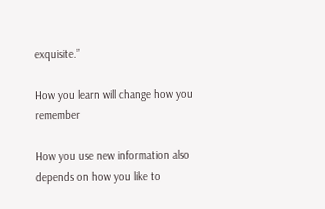exquisite.”

How you learn will change how you remember

How you use new information also depends on how you like to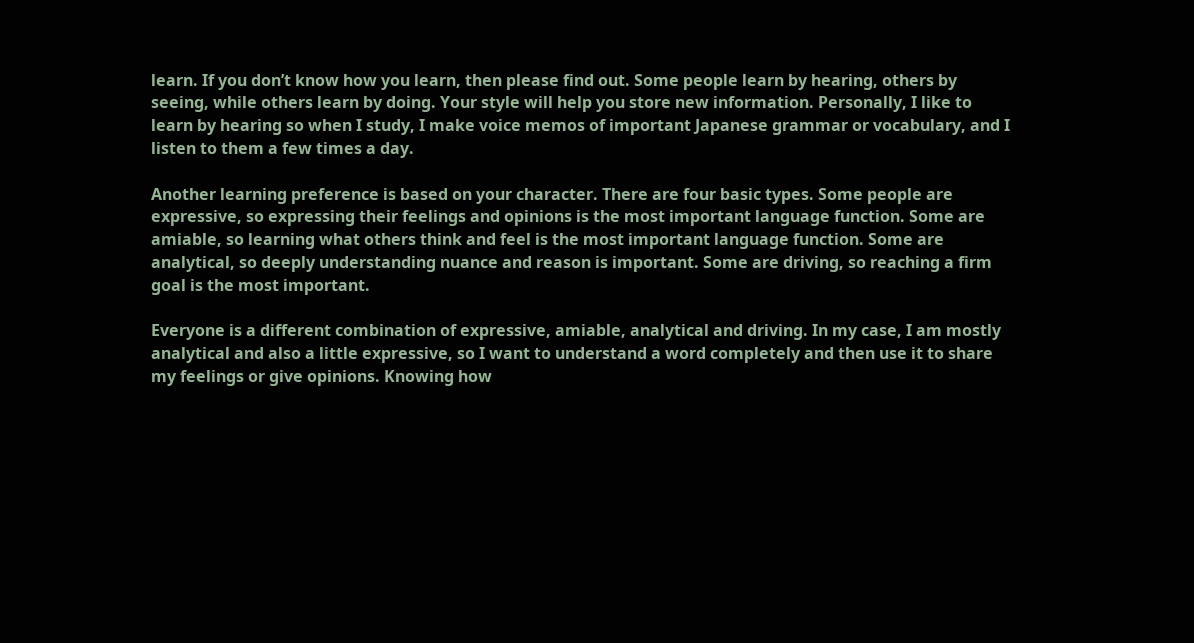learn. If you don’t know how you learn, then please find out. Some people learn by hearing, others by seeing, while others learn by doing. Your style will help you store new information. Personally, I like to learn by hearing so when I study, I make voice memos of important Japanese grammar or vocabulary, and I listen to them a few times a day.

Another learning preference is based on your character. There are four basic types. Some people are expressive, so expressing their feelings and opinions is the most important language function. Some are amiable, so learning what others think and feel is the most important language function. Some are analytical, so deeply understanding nuance and reason is important. Some are driving, so reaching a firm goal is the most important.

Everyone is a different combination of expressive, amiable, analytical and driving. In my case, I am mostly analytical and also a little expressive, so I want to understand a word completely and then use it to share my feelings or give opinions. Knowing how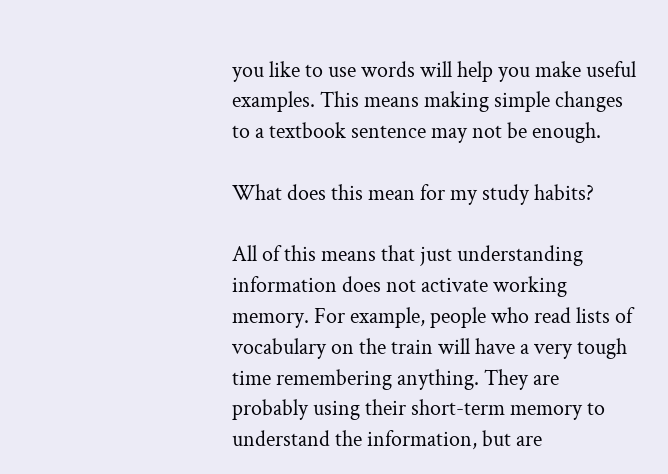you like to use words will help you make useful examples. This means making simple changes to a textbook sentence may not be enough.

What does this mean for my study habits?

All of this means that just understanding information does not activate working memory. For example, people who read lists of vocabulary on the train will have a very tough time remembering anything. They are probably using their short-term memory to understand the information, but are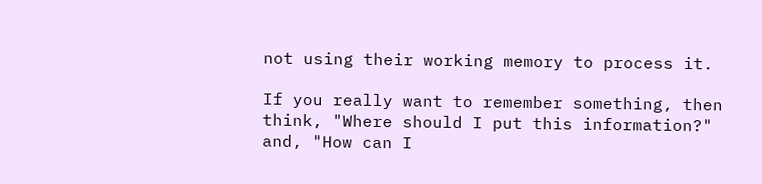not using their working memory to process it.

If you really want to remember something, then think, "Where should I put this information?" and, "How can I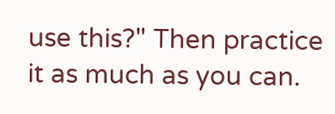use this?" Then practice it as much as you can.